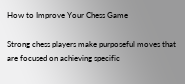How to Improve Your Chess Game

Strong chess players make purposeful moves that are focused on achieving specific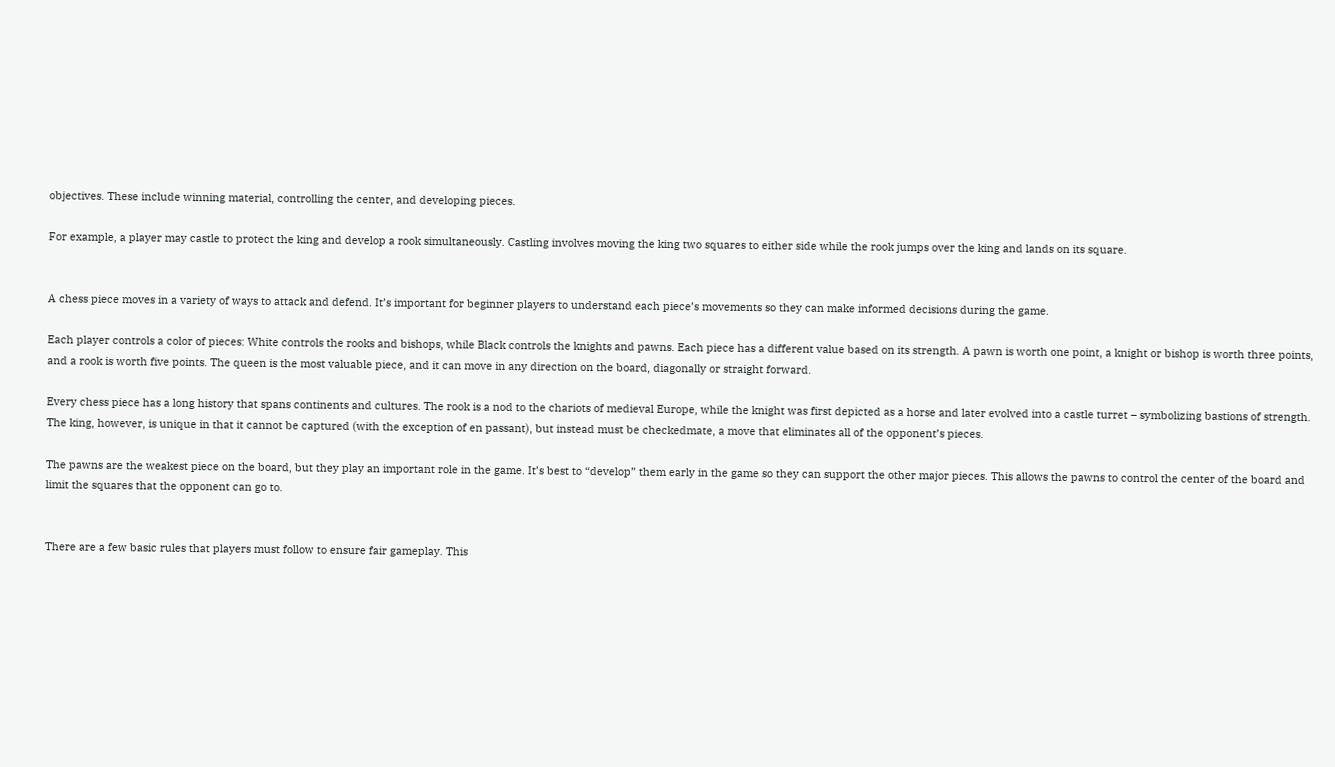objectives. These include winning material, controlling the center, and developing pieces.

For example, a player may castle to protect the king and develop a rook simultaneously. Castling involves moving the king two squares to either side while the rook jumps over the king and lands on its square.


A chess piece moves in a variety of ways to attack and defend. It’s important for beginner players to understand each piece’s movements so they can make informed decisions during the game.

Each player controls a color of pieces: White controls the rooks and bishops, while Black controls the knights and pawns. Each piece has a different value based on its strength. A pawn is worth one point, a knight or bishop is worth three points, and a rook is worth five points. The queen is the most valuable piece, and it can move in any direction on the board, diagonally or straight forward.

Every chess piece has a long history that spans continents and cultures. The rook is a nod to the chariots of medieval Europe, while the knight was first depicted as a horse and later evolved into a castle turret – symbolizing bastions of strength. The king, however, is unique in that it cannot be captured (with the exception of en passant), but instead must be checkedmate, a move that eliminates all of the opponent’s pieces.

The pawns are the weakest piece on the board, but they play an important role in the game. It’s best to “develop” them early in the game so they can support the other major pieces. This allows the pawns to control the center of the board and limit the squares that the opponent can go to.


There are a few basic rules that players must follow to ensure fair gameplay. This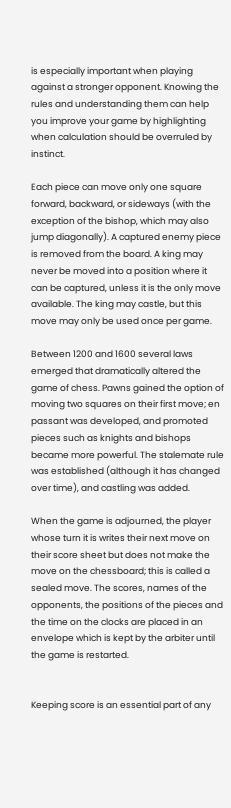is especially important when playing against a stronger opponent. Knowing the rules and understanding them can help you improve your game by highlighting when calculation should be overruled by instinct.

Each piece can move only one square forward, backward, or sideways (with the exception of the bishop, which may also jump diagonally). A captured enemy piece is removed from the board. A king may never be moved into a position where it can be captured, unless it is the only move available. The king may castle, but this move may only be used once per game.

Between 1200 and 1600 several laws emerged that dramatically altered the game of chess. Pawns gained the option of moving two squares on their first move; en passant was developed, and promoted pieces such as knights and bishops became more powerful. The stalemate rule was established (although it has changed over time), and castling was added.

When the game is adjourned, the player whose turn it is writes their next move on their score sheet but does not make the move on the chessboard; this is called a sealed move. The scores, names of the opponents, the positions of the pieces and the time on the clocks are placed in an envelope which is kept by the arbiter until the game is restarted.


Keeping score is an essential part of any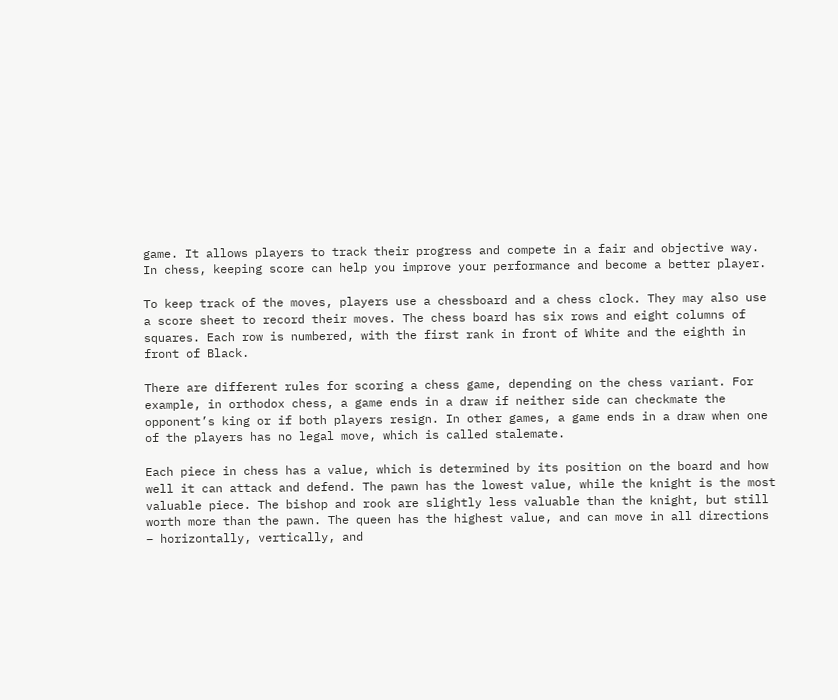game. It allows players to track their progress and compete in a fair and objective way. In chess, keeping score can help you improve your performance and become a better player.

To keep track of the moves, players use a chessboard and a chess clock. They may also use a score sheet to record their moves. The chess board has six rows and eight columns of squares. Each row is numbered, with the first rank in front of White and the eighth in front of Black.

There are different rules for scoring a chess game, depending on the chess variant. For example, in orthodox chess, a game ends in a draw if neither side can checkmate the opponent’s king or if both players resign. In other games, a game ends in a draw when one of the players has no legal move, which is called stalemate.

Each piece in chess has a value, which is determined by its position on the board and how well it can attack and defend. The pawn has the lowest value, while the knight is the most valuable piece. The bishop and rook are slightly less valuable than the knight, but still worth more than the pawn. The queen has the highest value, and can move in all directions – horizontally, vertically, and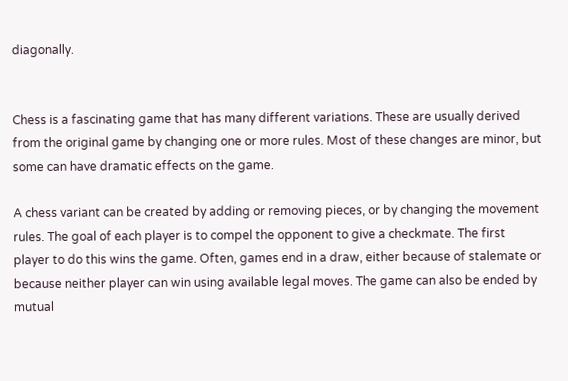diagonally.


Chess is a fascinating game that has many different variations. These are usually derived from the original game by changing one or more rules. Most of these changes are minor, but some can have dramatic effects on the game.

A chess variant can be created by adding or removing pieces, or by changing the movement rules. The goal of each player is to compel the opponent to give a checkmate. The first player to do this wins the game. Often, games end in a draw, either because of stalemate or because neither player can win using available legal moves. The game can also be ended by mutual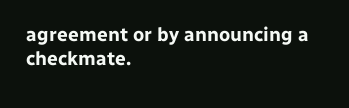agreement or by announcing a checkmate.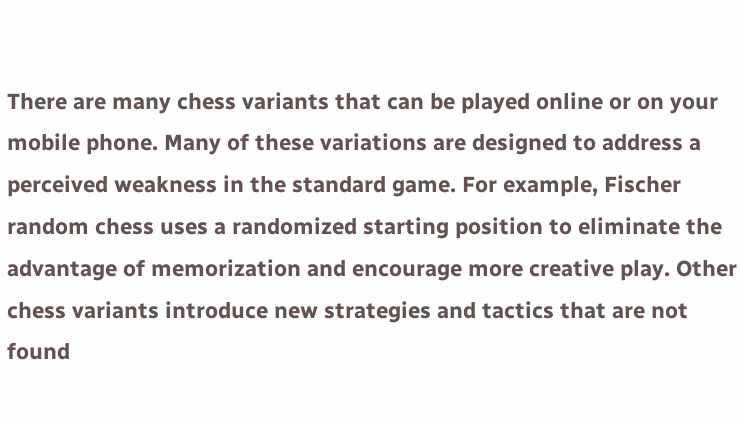There are many chess variants that can be played online or on your mobile phone. Many of these variations are designed to address a perceived weakness in the standard game. For example, Fischer random chess uses a randomized starting position to eliminate the advantage of memorization and encourage more creative play. Other chess variants introduce new strategies and tactics that are not found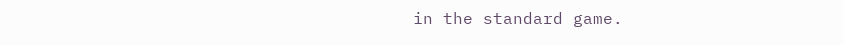in the standard game.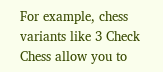For example, chess variants like 3 Check Chess allow you to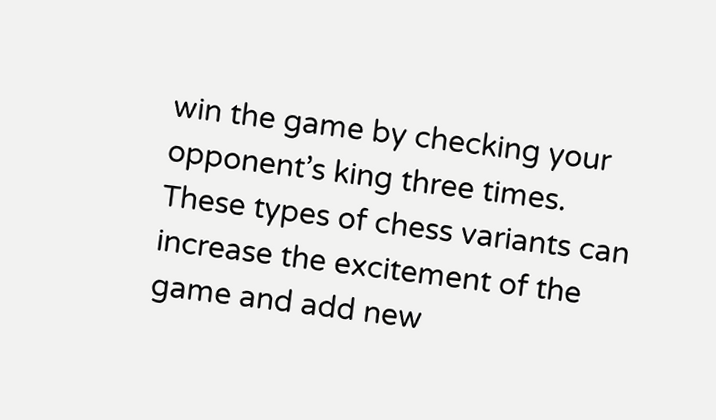win the game by checking your opponent’s king three times. These types of chess variants can increase the excitement of the game and add new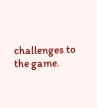challenges to the game.